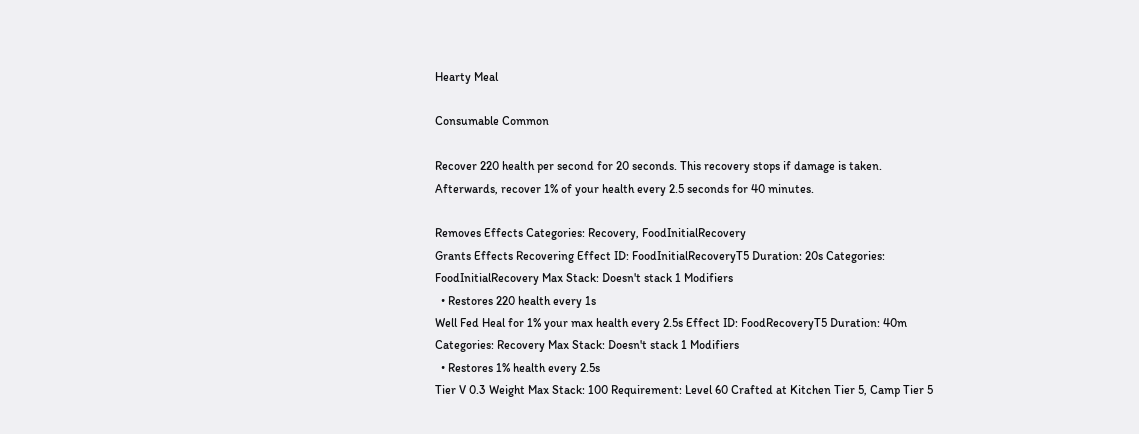Hearty Meal

Consumable Common

Recover 220 health per second for 20 seconds. This recovery stops if damage is taken. Afterwards, recover 1% of your health every 2.5 seconds for 40 minutes.

Removes Effects Categories: Recovery, FoodInitialRecovery
Grants Effects Recovering Effect ID: FoodInitialRecoveryT5 Duration: 20s Categories: FoodInitialRecovery Max Stack: Doesn't stack 1 Modifiers
  • Restores 220 health every 1s
Well Fed Heal for 1% your max health every 2.5s Effect ID: FoodRecoveryT5 Duration: 40m Categories: Recovery Max Stack: Doesn't stack 1 Modifiers
  • Restores 1% health every 2.5s
Tier V 0.3 Weight Max Stack: 100 Requirement: Level 60 Crafted at Kitchen Tier 5, Camp Tier 5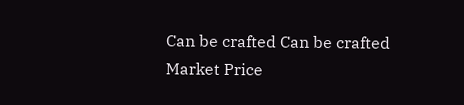Can be crafted Can be crafted
Market Price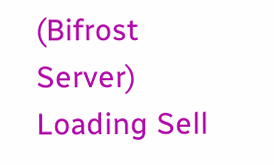(Bifrost Server)
Loading Sell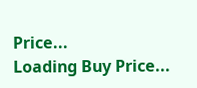Price...
Loading Buy Price...